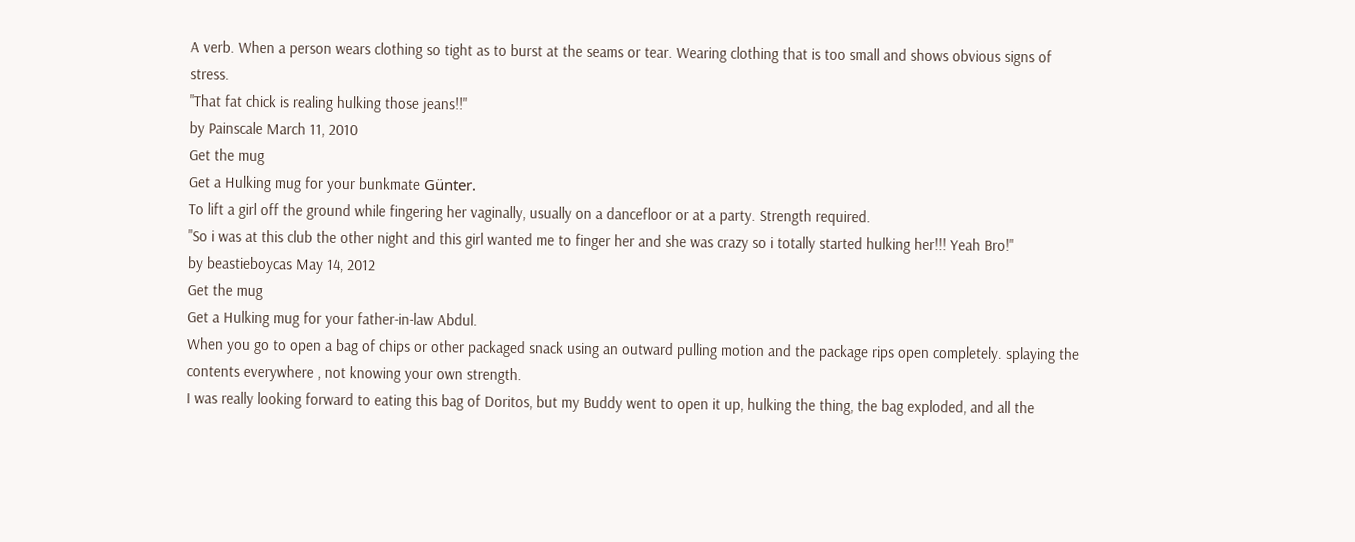A verb. When a person wears clothing so tight as to burst at the seams or tear. Wearing clothing that is too small and shows obvious signs of stress.
"That fat chick is realing hulking those jeans!!"
by Painscale March 11, 2010
Get the mug
Get a Hulking mug for your bunkmate Günter.
To lift a girl off the ground while fingering her vaginally, usually on a dancefloor or at a party. Strength required.
"So i was at this club the other night and this girl wanted me to finger her and she was crazy so i totally started hulking her!!! Yeah Bro!"
by beastieboycas May 14, 2012
Get the mug
Get a Hulking mug for your father-in-law Abdul.
When you go to open a bag of chips or other packaged snack using an outward pulling motion and the package rips open completely. splaying the contents everywhere , not knowing your own strength.
I was really looking forward to eating this bag of Doritos, but my Buddy went to open it up, hulking the thing, the bag exploded, and all the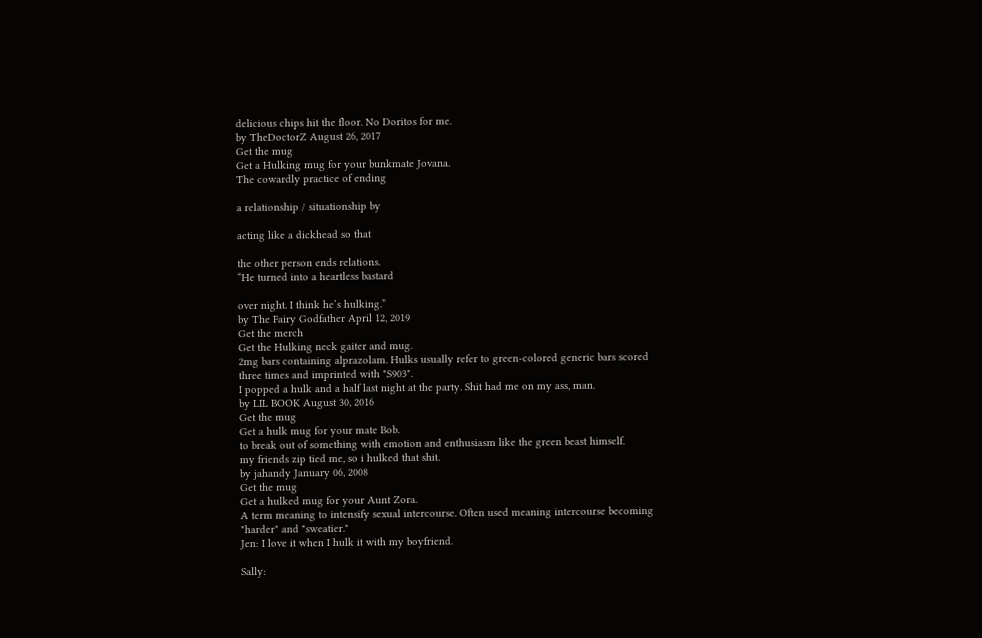delicious chips hit the floor. No Doritos for me.
by TheDoctorZ August 26, 2017
Get the mug
Get a Hulking mug for your bunkmate Jovana.
The cowardly practice of ending

a relationship / situationship by

acting like a dickhead so that

the other person ends relations.
“He turned into a heartless bastard

over night. I think he’s hulking.”
by The Fairy Godfather April 12, 2019
Get the merch
Get the Hulking neck gaiter and mug.
2mg bars containing alprazolam. Hulks usually refer to green-colored generic bars scored three times and imprinted with "S903".
I popped a hulk and a half last night at the party. Shit had me on my ass, man.
by LIL BOOK August 30, 2016
Get the mug
Get a hulk mug for your mate Bob.
to break out of something with emotion and enthusiasm like the green beast himself.
my friends zip tied me, so i hulked that shit.
by jahandy January 06, 2008
Get the mug
Get a hulked mug for your Aunt Zora.
A term meaning to intensify sexual intercourse. Often used meaning intercourse becoming "harder" and "sweatier."
Jen: I love it when I hulk it with my boyfriend.

Sally: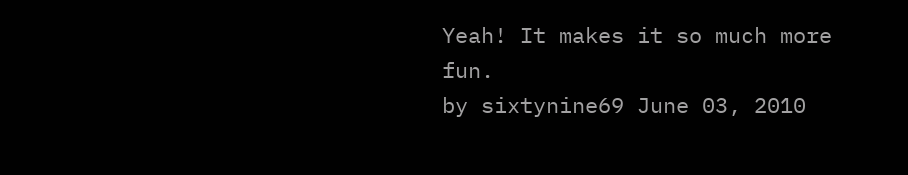Yeah! It makes it so much more fun.
by sixtynine69 June 03, 2010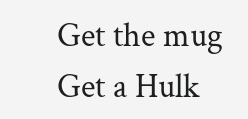Get the mug
Get a Hulk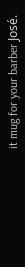it mug for your barber José.